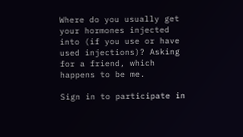Where do you usually get your hormones injected into (if you use or have used injections)? Asking for a friend, which happens to be me.

Sign in to participate in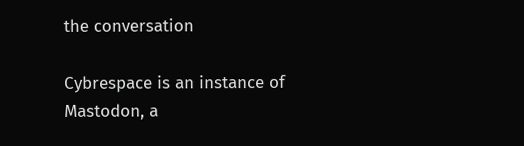the conversation

Cybrespace is an instance of Mastodon, a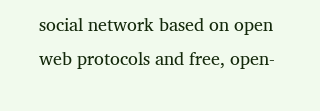social network based on open web protocols and free, open-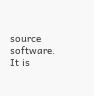source software. It is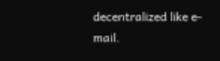decentralized like e-mail.